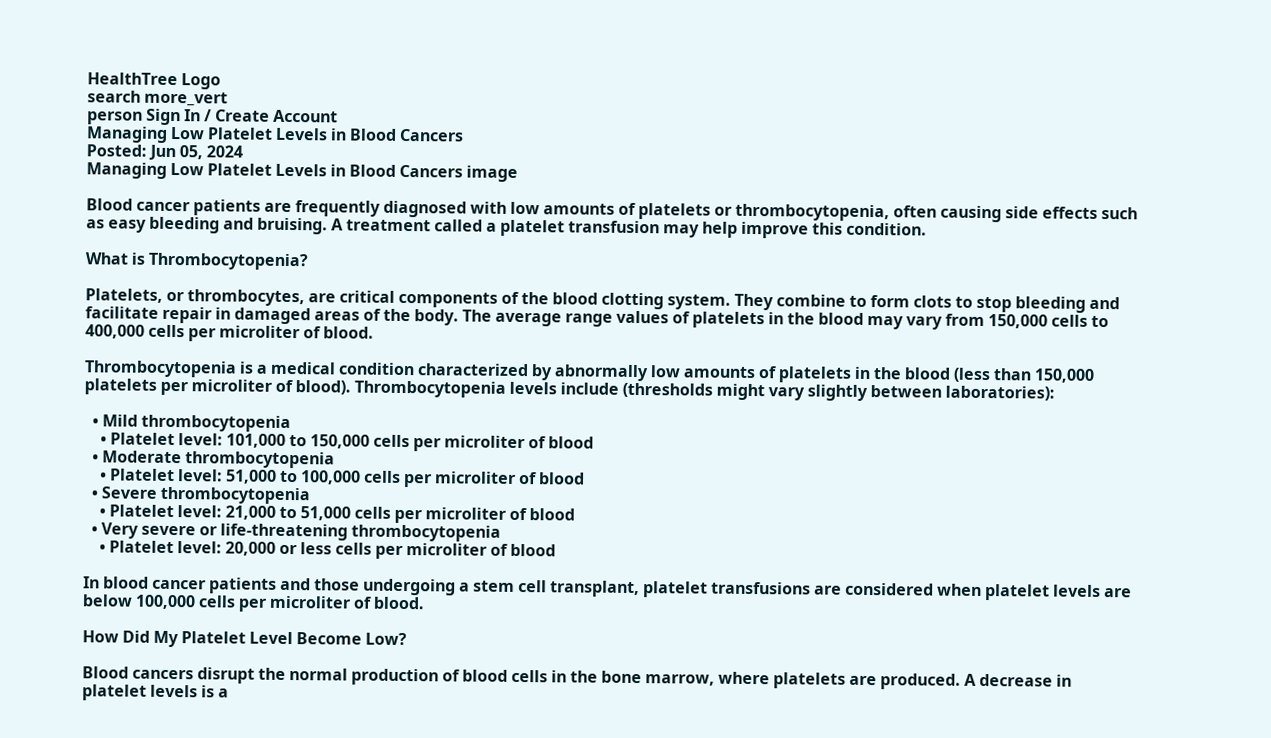HealthTree Logo
search more_vert
person Sign In / Create Account
Managing Low Platelet Levels in Blood Cancers
Posted: Jun 05, 2024
Managing Low Platelet Levels in Blood Cancers image

Blood cancer patients are frequently diagnosed with low amounts of platelets or thrombocytopenia, often causing side effects such as easy bleeding and bruising. A treatment called a platelet transfusion may help improve this condition.

What is Thrombocytopenia?

Platelets, or thrombocytes, are critical components of the blood clotting system. They combine to form clots to stop bleeding and facilitate repair in damaged areas of the body. The average range values of platelets in the blood may vary from 150,000 cells to 400,000 cells per microliter of blood.

Thrombocytopenia is a medical condition characterized by abnormally low amounts of platelets in the blood (less than 150,000 platelets per microliter of blood). Thrombocytopenia levels include (thresholds might vary slightly between laboratories):

  • Mild thrombocytopenia
    • Platelet level: 101,000 to 150,000 cells per microliter of blood
  • Moderate thrombocytopenia
    • Platelet level: 51,000 to 100,000 cells per microliter of blood
  • Severe thrombocytopenia
    • Platelet level: 21,000 to 51,000 cells per microliter of blood
  • Very severe or life-threatening thrombocytopenia
    • Platelet level: 20,000 or less cells per microliter of blood

In blood cancer patients and those undergoing a stem cell transplant, platelet transfusions are considered when platelet levels are below 100,000 cells per microliter of blood.

How Did My Platelet Level Become Low?

Blood cancers disrupt the normal production of blood cells in the bone marrow, where platelets are produced. A decrease in platelet levels is a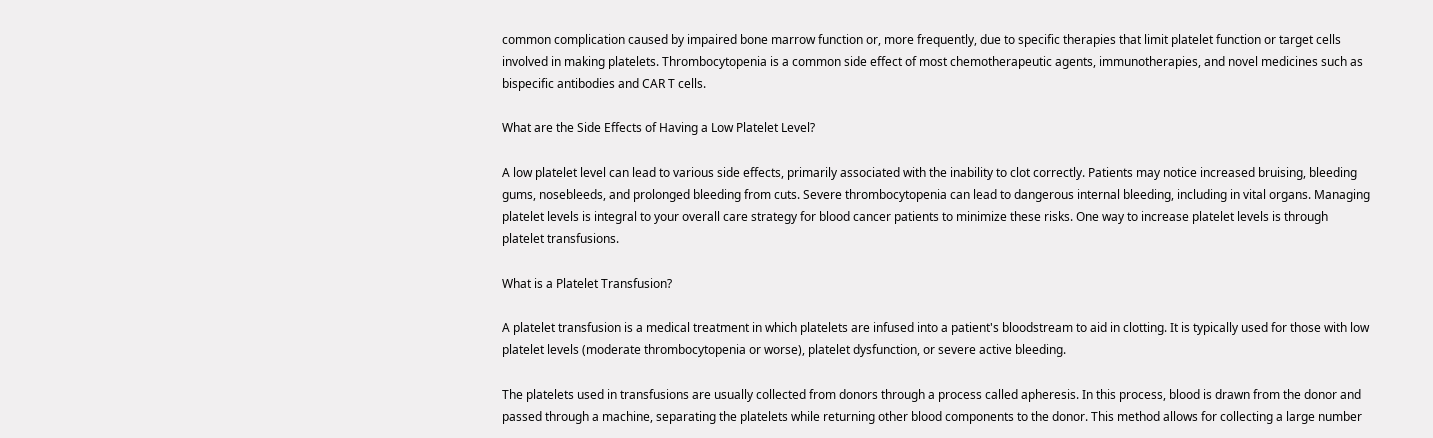common complication caused by impaired bone marrow function or, more frequently, due to specific therapies that limit platelet function or target cells involved in making platelets. Thrombocytopenia is a common side effect of most chemotherapeutic agents, immunotherapies, and novel medicines such as bispecific antibodies and CAR T cells.

What are the Side Effects of Having a Low Platelet Level?

A low platelet level can lead to various side effects, primarily associated with the inability to clot correctly. Patients may notice increased bruising, bleeding gums, nosebleeds, and prolonged bleeding from cuts. Severe thrombocytopenia can lead to dangerous internal bleeding, including in vital organs. Managing platelet levels is integral to your overall care strategy for blood cancer patients to minimize these risks. One way to increase platelet levels is through platelet transfusions.

What is a Platelet Transfusion?

A platelet transfusion is a medical treatment in which platelets are infused into a patient's bloodstream to aid in clotting. It is typically used for those with low platelet levels (moderate thrombocytopenia or worse), platelet dysfunction, or severe active bleeding.

The platelets used in transfusions are usually collected from donors through a process called apheresis. In this process, blood is drawn from the donor and passed through a machine, separating the platelets while returning other blood components to the donor. This method allows for collecting a large number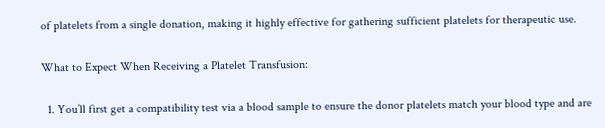of platelets from a single donation, making it highly effective for gathering sufficient platelets for therapeutic use.

What to Expect When Receiving a Platelet Transfusion:

  1. You’ll first get a compatibility test via a blood sample to ensure the donor platelets match your blood type and are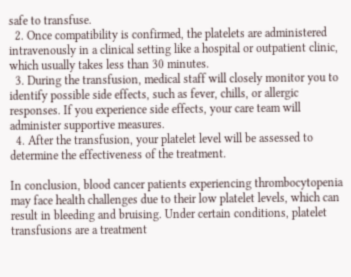safe to transfuse.
  2. Once compatibility is confirmed, the platelets are administered intravenously in a clinical setting like a hospital or outpatient clinic, which usually takes less than 30 minutes.
  3. During the transfusion, medical staff will closely monitor you to identify possible side effects, such as fever, chills, or allergic responses. If you experience side effects, your care team will administer supportive measures.
  4. After the transfusion, your platelet level will be assessed to determine the effectiveness of the treatment.

In conclusion, blood cancer patients experiencing thrombocytopenia may face health challenges due to their low platelet levels, which can result in bleeding and bruising. Under certain conditions, platelet transfusions are a treatment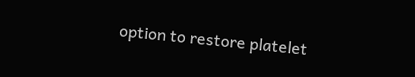option to restore platelet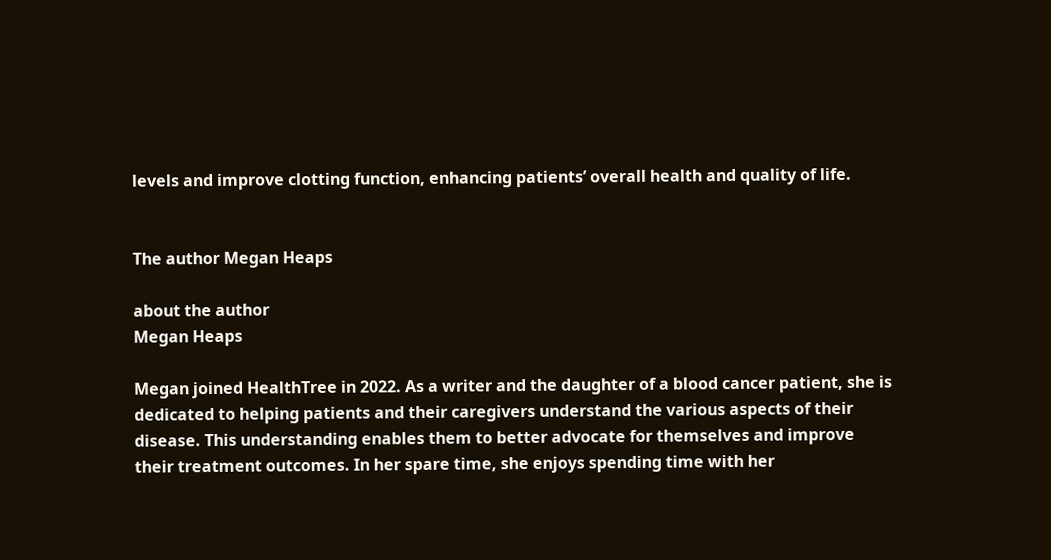levels and improve clotting function, enhancing patients’ overall health and quality of life.


The author Megan Heaps

about the author
Megan Heaps

Megan joined HealthTree in 2022. As a writer and the daughter of a blood cancer patient, she is dedicated to helping patients and their caregivers understand the various aspects of their disease. This understanding enables them to better advocate for themselves and improve their treatment outcomes. In her spare time, she enjoys spending time with her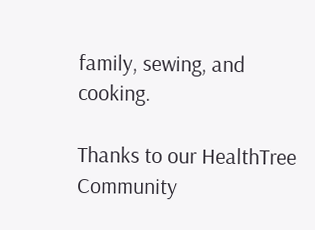family, sewing, and cooking.

Thanks to our HealthTree Community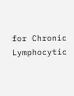for Chronic Lymphocytic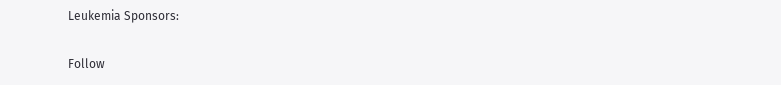Leukemia Sponsors:


Follow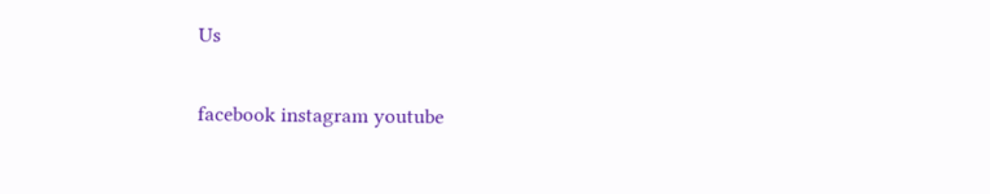Us

facebook instagram youtube